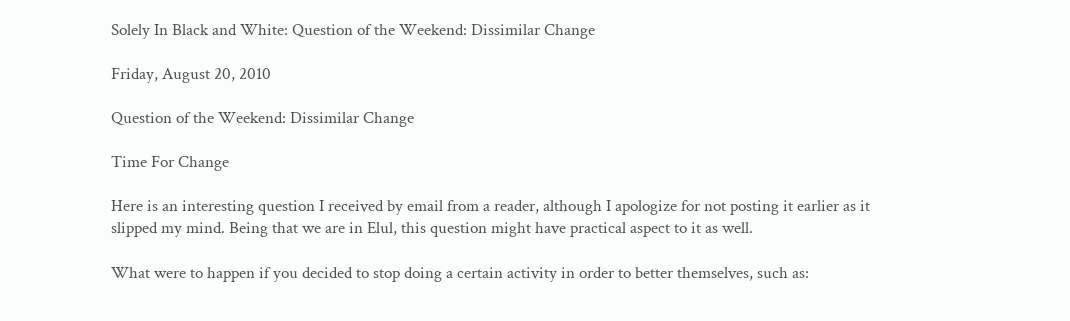Solely In Black and White: Question of the Weekend: Dissimilar Change

Friday, August 20, 2010

Question of the Weekend: Dissimilar Change

Time For Change

Here is an interesting question I received by email from a reader, although I apologize for not posting it earlier as it slipped my mind. Being that we are in Elul, this question might have practical aspect to it as well.

What were to happen if you decided to stop doing a certain activity in order to better themselves, such as: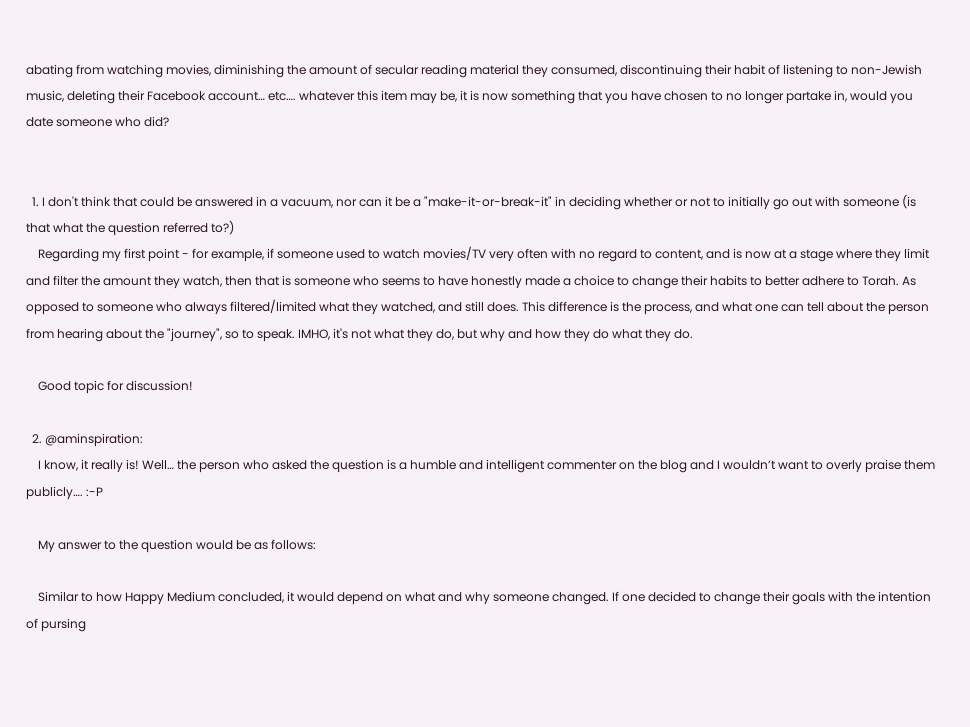abating from watching movies, diminishing the amount of secular reading material they consumed, discontinuing their habit of listening to non-Jewish music, deleting their Facebook account… etc…. whatever this item may be, it is now something that you have chosen to no longer partake in, would you date someone who did?


  1. I don't think that could be answered in a vacuum, nor can it be a "make-it-or-break-it" in deciding whether or not to initially go out with someone (is that what the question referred to?)
    Regarding my first point - for example, if someone used to watch movies/TV very often with no regard to content, and is now at a stage where they limit and filter the amount they watch, then that is someone who seems to have honestly made a choice to change their habits to better adhere to Torah. As opposed to someone who always filtered/limited what they watched, and still does. This difference is the process, and what one can tell about the person from hearing about the "journey", so to speak. IMHO, it's not what they do, but why and how they do what they do.

    Good topic for discussion!

  2. @aminspiration:
    I know, it really is! Well… the person who asked the question is a humble and intelligent commenter on the blog and I wouldn’t want to overly praise them publicly…. :-P

    My answer to the question would be as follows:

    Similar to how Happy Medium concluded, it would depend on what and why someone changed. If one decided to change their goals with the intention of pursing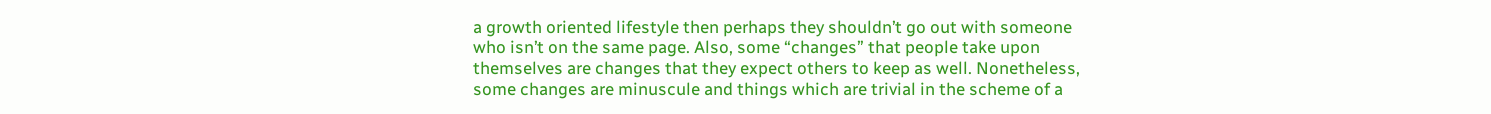a growth oriented lifestyle then perhaps they shouldn’t go out with someone who isn’t on the same page. Also, some “changes” that people take upon themselves are changes that they expect others to keep as well. Nonetheless, some changes are minuscule and things which are trivial in the scheme of a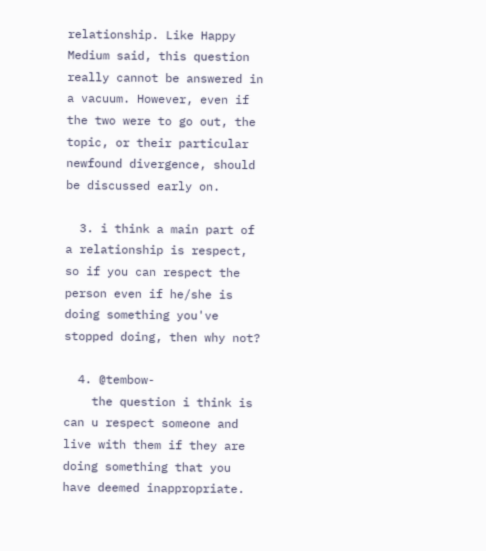relationship. Like Happy Medium said, this question really cannot be answered in a vacuum. However, even if the two were to go out, the topic, or their particular newfound divergence, should be discussed early on.

  3. i think a main part of a relationship is respect, so if you can respect the person even if he/she is doing something you've stopped doing, then why not?

  4. @tembow-
    the question i think is can u respect someone and live with them if they are doing something that you have deemed inappropriate.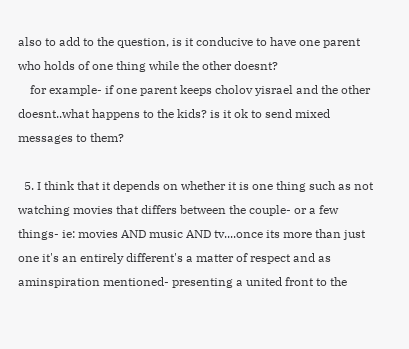also to add to the question, is it conducive to have one parent who holds of one thing while the other doesnt?
    for example- if one parent keeps cholov yisrael and the other doesnt..what happens to the kids? is it ok to send mixed messages to them?

  5. I think that it depends on whether it is one thing such as not watching movies that differs between the couple- or a few things- ie: movies AND music AND tv....once its more than just one it's an entirely different's a matter of respect and as aminspiration mentioned- presenting a united front to the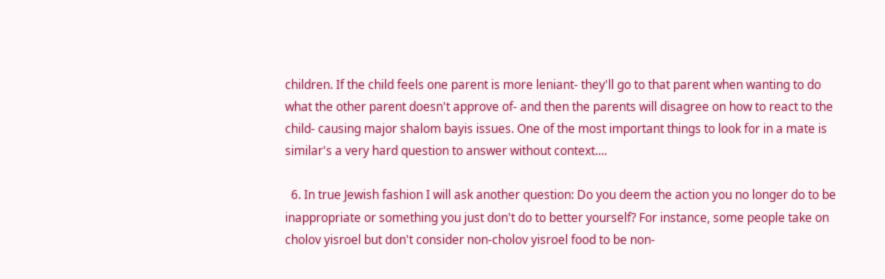children. If the child feels one parent is more leniant- they'll go to that parent when wanting to do what the other parent doesn't approve of- and then the parents will disagree on how to react to the child- causing major shalom bayis issues. One of the most important things to look for in a mate is similar's a very hard question to answer without context....

  6. In true Jewish fashion I will ask another question: Do you deem the action you no longer do to be inappropriate or something you just don't do to better yourself? For instance, some people take on cholov yisroel but don't consider non-cholov yisroel food to be non-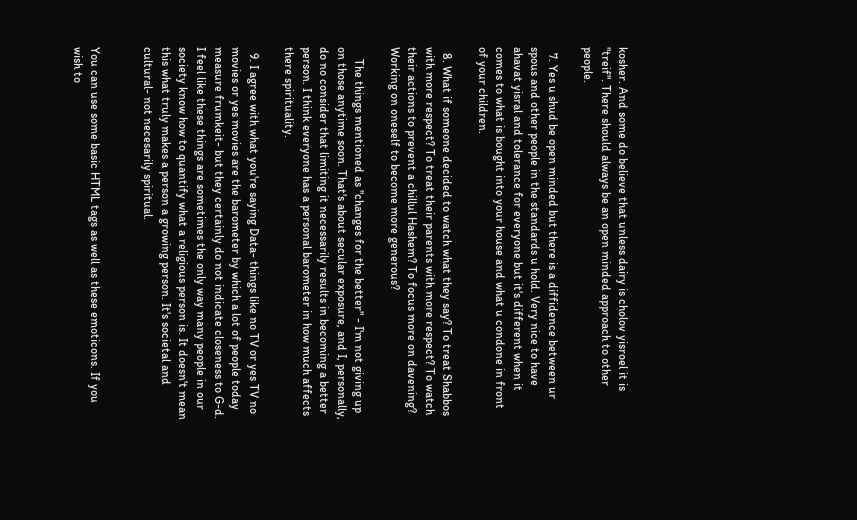kosher. And some do believe that unless dairy is cholov yisroel it is "treif". There should always be an open minded approach to other people.

  7. Yes u shud be open minded but there is a diffidence between ur spous and other people in the standards u hold. Very nice to have ahavat yisral and tolerance for everyone but it's different when it comes to what is bought into your house and what u condone in front of your children.

  8. What if someone decided to watch what they say? To treat Shabbos with more respect? To treat their parents with more respect? To watch their actions to prevent a chillul Hashem? To focus more on davening? Working on oneself to become more generous?

    The things mentioned as "changes for the better" - I'm not giving up on those anytime soon. That's about secular exposure, and I, personally, do no consider that limiting it necessarily results in becoming a better person. I think everyone has a personal barometer in how much affects there spirituality.

  9. I agree with what you're saying Data- things like no TV or yes TV no movies or yes movies are the barometer by which a lot of people today measure frumkeit- but they certainly do not indicate closeness to G-d. I feel like these things are sometimes the only way many people in our society know how to quantify what a religious person is. It doesn't mean this what truly makes a person a growing person. It's societal and cultural- not necesarily spiritual.


You can use some basic HTML tags as well as these emoticons. If you wish to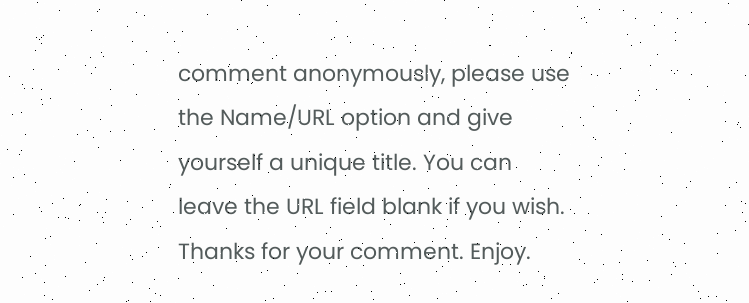comment anonymously, please use the Name/URL option and give yourself a unique title. You can leave the URL field blank if you wish. Thanks for your comment. Enjoy.